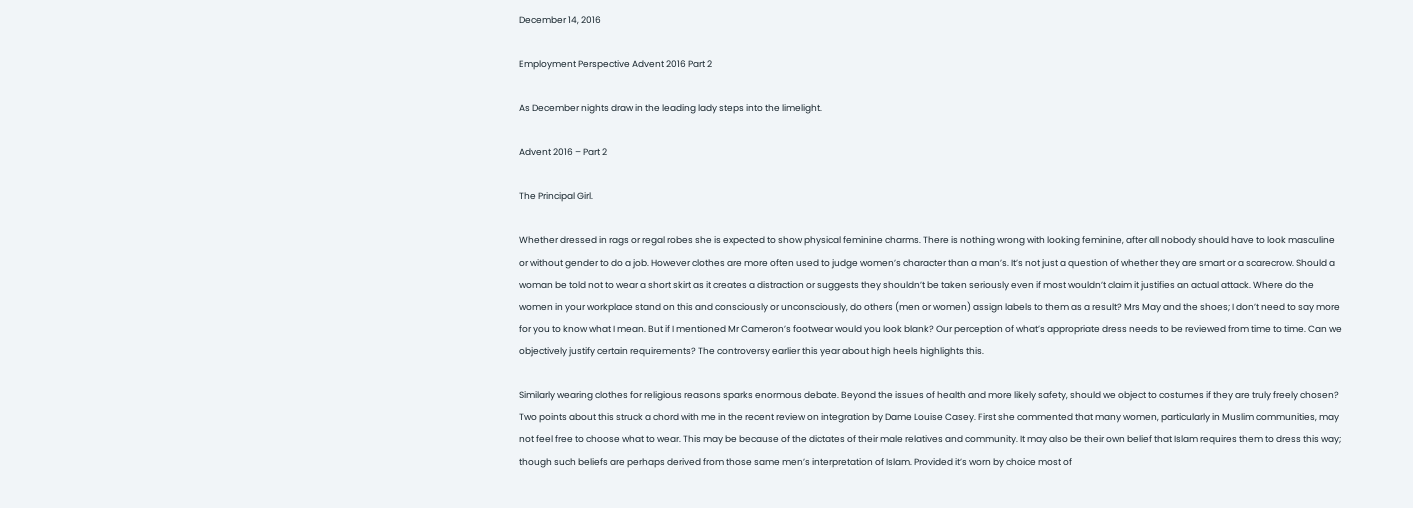December 14, 2016

Employment Perspective Advent 2016 Part 2

As December nights draw in the leading lady steps into the limelight.

Advent 2016 – Part 2

The Principal Girl.

Whether dressed in rags or regal robes she is expected to show physical feminine charms. There is nothing wrong with looking feminine, after all nobody should have to look masculine or without gender to do a job. However clothes are more often used to judge women’s character than a man’s. It’s not just a question of whether they are smart or a scarecrow. Should a woman be told not to wear a short skirt as it creates a distraction or suggests they shouldn’t be taken seriously even if most wouldn’t claim it justifies an actual attack. Where do the women in your workplace stand on this and consciously or unconsciously, do others (men or women) assign labels to them as a result? Mrs May and the shoes; I don’t need to say more for you to know what I mean. But if I mentioned Mr Cameron’s footwear would you look blank? Our perception of what’s appropriate dress needs to be reviewed from time to time. Can we objectively justify certain requirements? The controversy earlier this year about high heels highlights this.

Similarly wearing clothes for religious reasons sparks enormous debate. Beyond the issues of health and more likely safety, should we object to costumes if they are truly freely chosen? Two points about this struck a chord with me in the recent review on integration by Dame Louise Casey. First she commented that many women, particularly in Muslim communities, may not feel free to choose what to wear. This may be because of the dictates of their male relatives and community. It may also be their own belief that Islam requires them to dress this way; though such beliefs are perhaps derived from those same men’s interpretation of Islam. Provided it’s worn by choice most of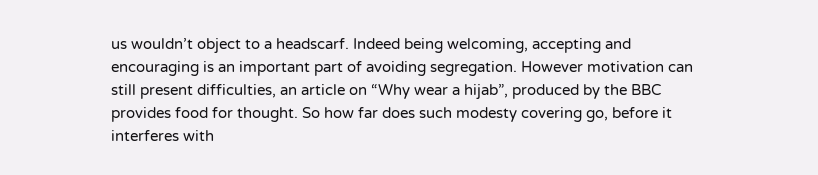us wouldn’t object to a headscarf. Indeed being welcoming, accepting and encouraging is an important part of avoiding segregation. However motivation can still present difficulties, an article on “Why wear a hijab”, produced by the BBC provides food for thought. So how far does such modesty covering go, before it interferes with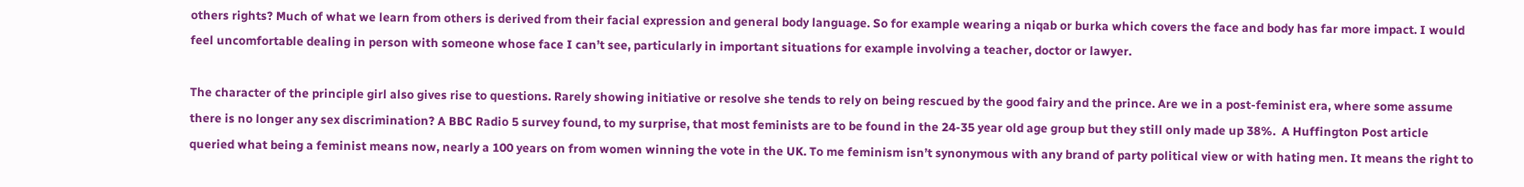others rights? Much of what we learn from others is derived from their facial expression and general body language. So for example wearing a niqab or burka which covers the face and body has far more impact. I would feel uncomfortable dealing in person with someone whose face I can’t see, particularly in important situations for example involving a teacher, doctor or lawyer.

The character of the principle girl also gives rise to questions. Rarely showing initiative or resolve she tends to rely on being rescued by the good fairy and the prince. Are we in a post-feminist era, where some assume there is no longer any sex discrimination? A BBC Radio 5 survey found, to my surprise, that most feminists are to be found in the 24-35 year old age group but they still only made up 38%.  A Huffington Post article queried what being a feminist means now, nearly a 100 years on from women winning the vote in the UK. To me feminism isn’t synonymous with any brand of party political view or with hating men. It means the right to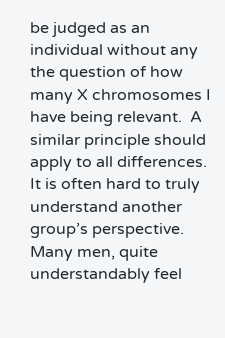be judged as an individual without any the question of how many X chromosomes I have being relevant.  A similar principle should apply to all differences. It is often hard to truly understand another group’s perspective. Many men, quite understandably feel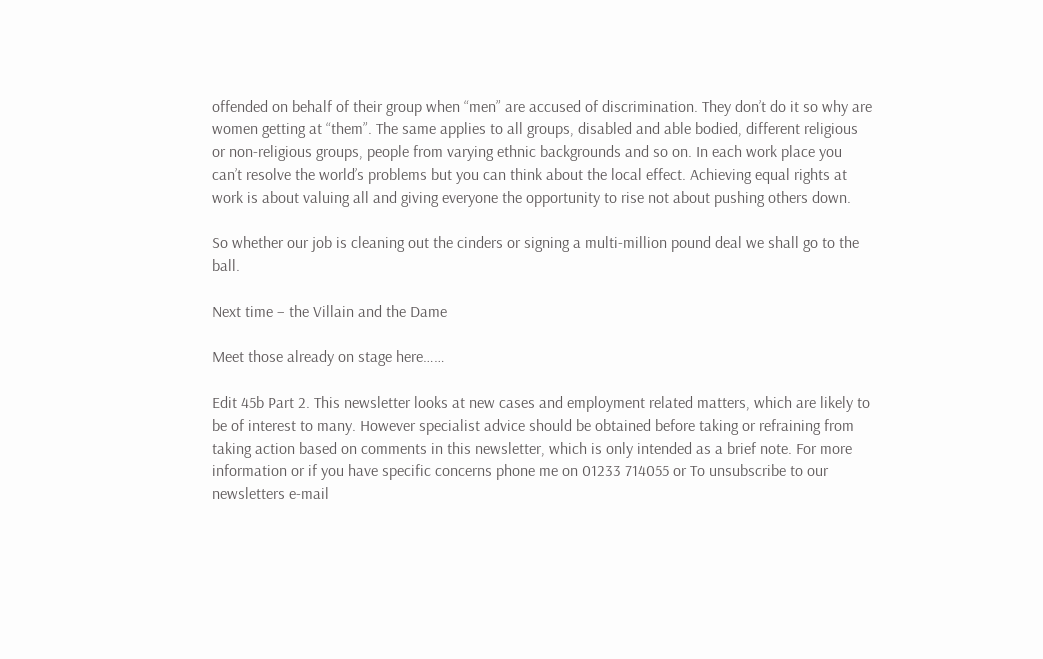offended on behalf of their group when “men” are accused of discrimination. They don’t do it so why are women getting at “them”. The same applies to all groups, disabled and able bodied, different religious or non-religious groups, people from varying ethnic backgrounds and so on. In each work place you can’t resolve the world’s problems but you can think about the local effect. Achieving equal rights at work is about valuing all and giving everyone the opportunity to rise not about pushing others down.

So whether our job is cleaning out the cinders or signing a multi-million pound deal we shall go to the ball.

Next time – the Villain and the Dame

Meet those already on stage here……

Edit 45b Part 2. This newsletter looks at new cases and employment related matters, which are likely to be of interest to many. However specialist advice should be obtained before taking or refraining from taking action based on comments in this newsletter, which is only intended as a brief note. For more information or if you have specific concerns phone me on 01233 714055 or To unsubscribe to our newsletters e-mail